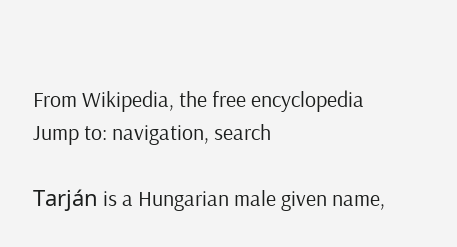From Wikipedia, the free encyclopedia
Jump to: navigation, search

Tarján is a Hungarian male given name,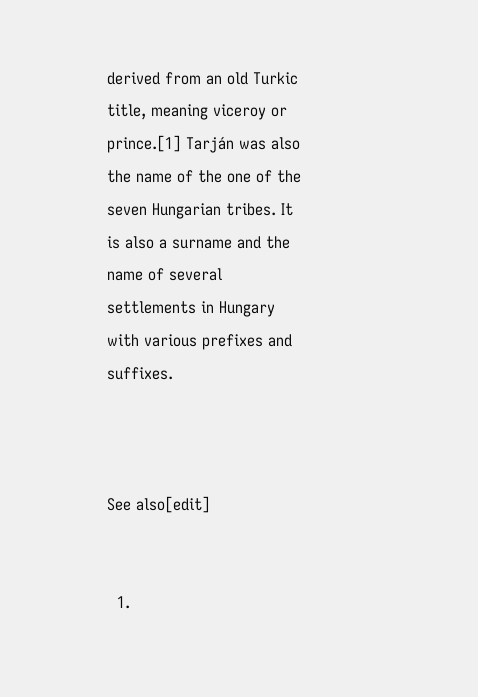derived from an old Turkic title, meaning viceroy or prince.[1] Tarján was also the name of the one of the seven Hungarian tribes. It is also a surname and the name of several settlements in Hungary with various prefixes and suffixes.



See also[edit]


  1.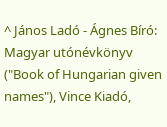^ János Ladó - Ágnes Bíró: Magyar utónévkönyv ("Book of Hungarian given names"), Vince Kiadó,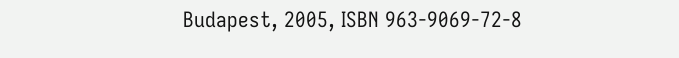Budapest, 2005, ISBN 963-9069-72-8